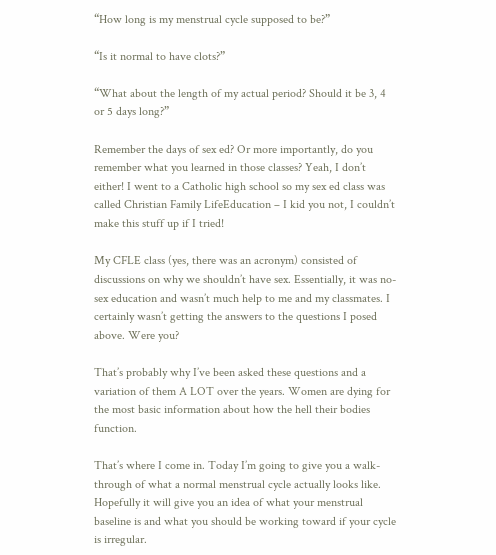“How long is my menstrual cycle supposed to be?”

“Is it normal to have clots?”

“What about the length of my actual period? Should it be 3, 4 or 5 days long?”

Remember the days of sex ed? Or more importantly, do you remember what you learned in those classes? Yeah, I don’t either! I went to a Catholic high school so my sex ed class was called Christian Family LifeEducation – I kid you not, I couldn’t make this stuff up if I tried!

My CFLE class (yes, there was an acronym) consisted of discussions on why we shouldn’t have sex. Essentially, it was no-sex education and wasn’t much help to me and my classmates. I certainly wasn’t getting the answers to the questions I posed above. Were you?

That’s probably why I’ve been asked these questions and a variation of them A LOT over the years. Women are dying for the most basic information about how the hell their bodies function.

That’s where I come in. Today I’m going to give you a walk-through of what a normal menstrual cycle actually looks like.  Hopefully it will give you an idea of what your menstrual baseline is and what you should be working toward if your cycle is irregular.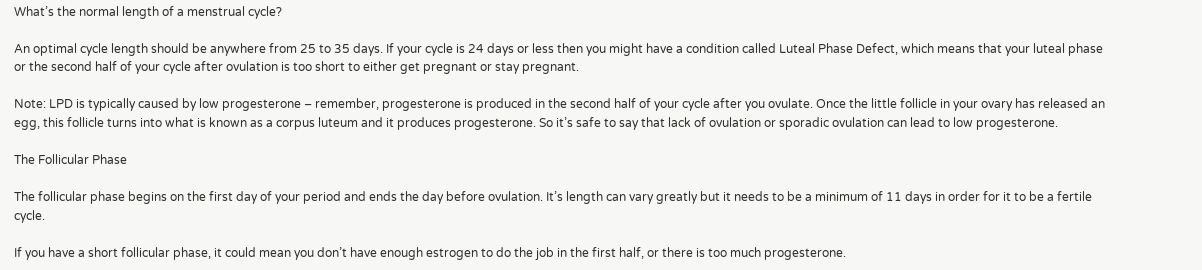What’s the normal length of a menstrual cycle?

An optimal cycle length should be anywhere from 25 to 35 days. If your cycle is 24 days or less then you might have a condition called Luteal Phase Defect, which means that your luteal phase or the second half of your cycle after ovulation is too short to either get pregnant or stay pregnant.

Note: LPD is typically caused by low progesterone – remember, progesterone is produced in the second half of your cycle after you ovulate. Once the little follicle in your ovary has released an egg, this follicle turns into what is known as a corpus luteum and it produces progesterone. So it’s safe to say that lack of ovulation or sporadic ovulation can lead to low progesterone.

The Follicular Phase

The follicular phase begins on the first day of your period and ends the day before ovulation. It’s length can vary greatly but it needs to be a minimum of 11 days in order for it to be a fertile cycle.

If you have a short follicular phase, it could mean you don’t have enough estrogen to do the job in the first half, or there is too much progesterone.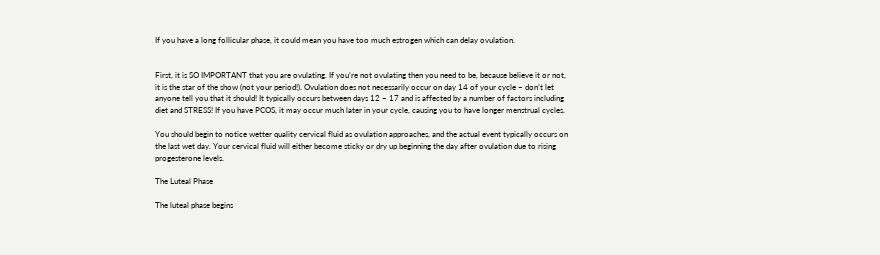If you have a long follicular phase, it could mean you have too much estrogen which can delay ovulation.


First, it is SO IMPORTANT that you are ovulating. If you’re not ovulating then you need to be, because believe it or not, it is the star of the show (not your period!). Ovulation does not necessarily occur on day 14 of your cycle – don’t let anyone tell you that it should! It typically occurs between days 12 – 17 and is affected by a number of factors including diet and STRESS! If you have PCOS, it may occur much later in your cycle, causing you to have longer menstrual cycles.

You should begin to notice wetter quality cervical fluid as ovulation approaches, and the actual event typically occurs on the last wet day. Your cervical fluid will either become sticky or dry up beginning the day after ovulation due to rising progesterone levels.

The Luteal Phase

The luteal phase begins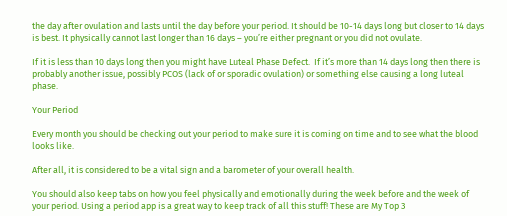the day after ovulation and lasts until the day before your period. It should be 10-14 days long but closer to 14 days is best. It physically cannot last longer than 16 days – you’re either pregnant or you did not ovulate.

If it is less than 10 days long then you might have Luteal Phase Defect.  If it’s more than 14 days long then there is probably another issue, possibly PCOS (lack of or sporadic ovulation) or something else causing a long luteal phase.

Your Period

Every month you should be checking out your period to make sure it is coming on time and to see what the blood looks like.

After all, it is considered to be a vital sign and a barometer of your overall health.

You should also keep tabs on how you feel physically and emotionally during the week before and the week of your period. Using a period app is a great way to keep track of all this stuff! These are My Top 3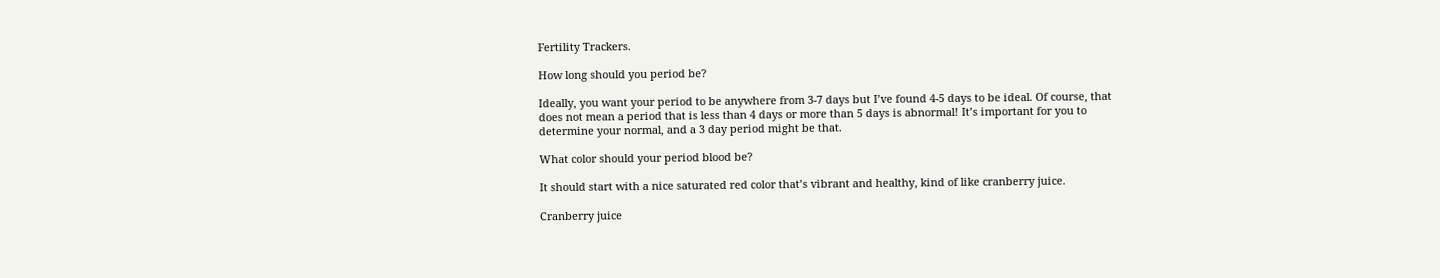Fertility Trackers.

How long should you period be?

Ideally, you want your period to be anywhere from 3-7 days but I’ve found 4-5 days to be ideal. Of course, that does not mean a period that is less than 4 days or more than 5 days is abnormal! It’s important for you to determine your normal, and a 3 day period might be that.

What color should your period blood be?

It should start with a nice saturated red color that’s vibrant and healthy, kind of like cranberry juice.

Cranberry juice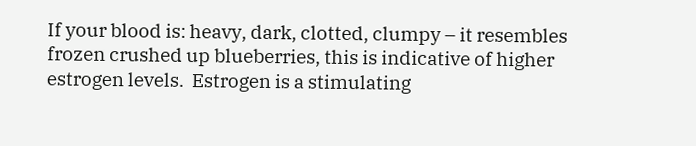If your blood is: heavy, dark, clotted, clumpy – it resembles frozen crushed up blueberries, this is indicative of higher estrogen levels.  Estrogen is a stimulating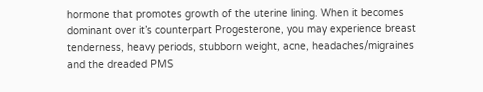hormone that promotes growth of the uterine lining. When it becomes dominant over it’s counterpart Progesterone, you may experience breast tenderness, heavy periods, stubborn weight, acne, headaches/migraines and the dreaded PMS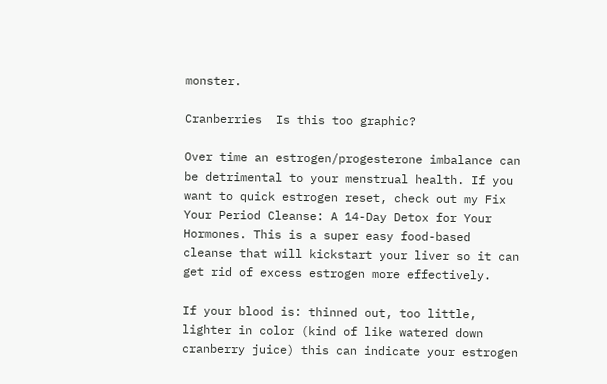monster.

Cranberries  Is this too graphic?

Over time an estrogen/progesterone imbalance can be detrimental to your menstrual health. If you want to quick estrogen reset, check out my Fix Your Period Cleanse: A 14-Day Detox for Your Hormones. This is a super easy food-based cleanse that will kickstart your liver so it can get rid of excess estrogen more effectively.

If your blood is: thinned out, too little, lighter in color (kind of like watered down cranberry juice) this can indicate your estrogen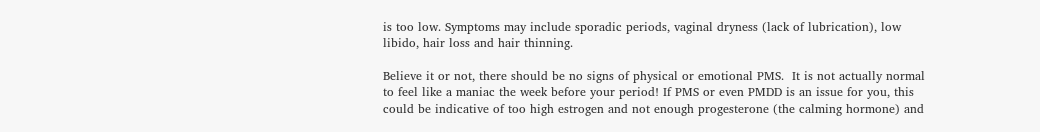is too low. Symptoms may include sporadic periods, vaginal dryness (lack of lubrication), low libido, hair loss and hair thinning.

Believe it or not, there should be no signs of physical or emotional PMS.  It is not actually normal to feel like a maniac the week before your period! If PMS or even PMDD is an issue for you, this could be indicative of too high estrogen and not enough progesterone (the calming hormone) and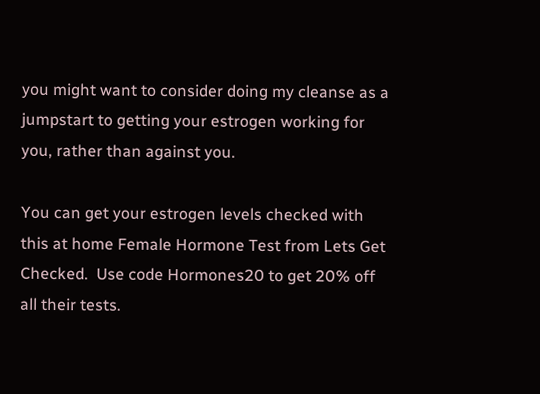you might want to consider doing my cleanse as a jumpstart to getting your estrogen working for you, rather than against you.

You can get your estrogen levels checked with this at home Female Hormone Test from Lets Get Checked.  Use code Hormones20 to get 20% off all their tests.